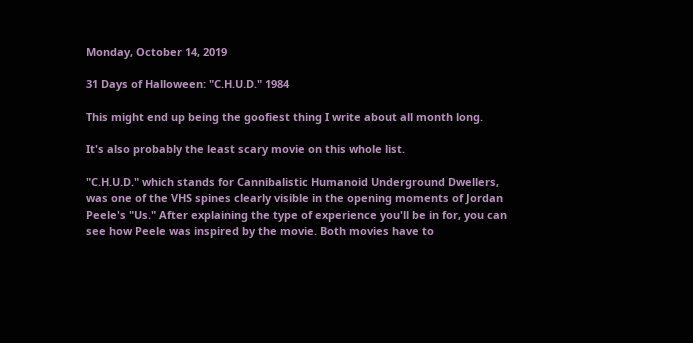Monday, October 14, 2019

31 Days of Halloween: "C.H.U.D." 1984

This might end up being the goofiest thing I write about all month long.

It's also probably the least scary movie on this whole list.

"C.H.U.D." which stands for Cannibalistic Humanoid Underground Dwellers, was one of the VHS spines clearly visible in the opening moments of Jordan Peele's "Us." After explaining the type of experience you'll be in for, you can see how Peele was inspired by the movie. Both movies have to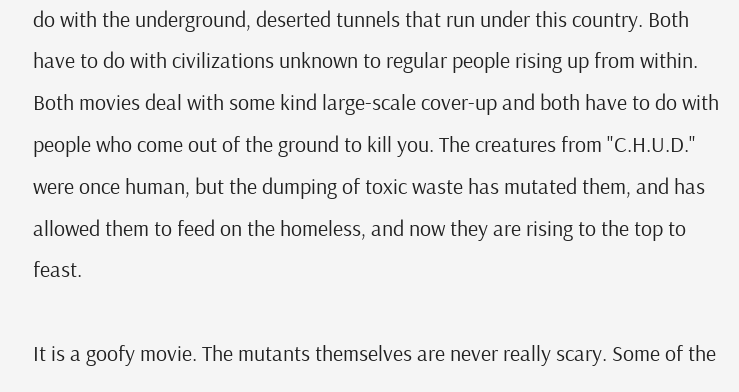do with the underground, deserted tunnels that run under this country. Both have to do with civilizations unknown to regular people rising up from within. Both movies deal with some kind large-scale cover-up and both have to do with people who come out of the ground to kill you. The creatures from "C.H.U.D." were once human, but the dumping of toxic waste has mutated them, and has allowed them to feed on the homeless, and now they are rising to the top to feast.

It is a goofy movie. The mutants themselves are never really scary. Some of the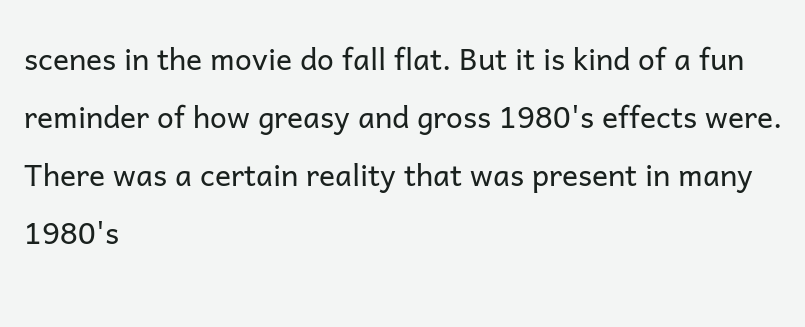scenes in the movie do fall flat. But it is kind of a fun reminder of how greasy and gross 1980's effects were. There was a certain reality that was present in many 1980's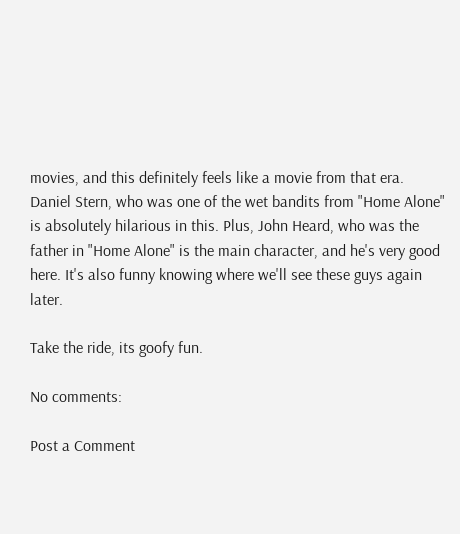movies, and this definitely feels like a movie from that era. Daniel Stern, who was one of the wet bandits from "Home Alone" is absolutely hilarious in this. Plus, John Heard, who was the father in "Home Alone" is the main character, and he's very good here. It's also funny knowing where we'll see these guys again later.

Take the ride, its goofy fun.

No comments:

Post a Comment